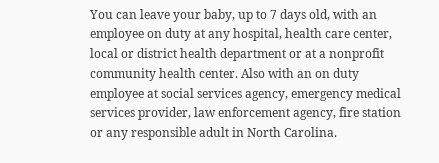You can leave your baby, up to 7 days old, with an employee on duty at any hospital, health care center, local or district health department or at a nonprofit community health center. Also with an on duty employee at social services agency, emergency medical services provider, law enforcement agency, fire station or any responsible adult in North Carolina.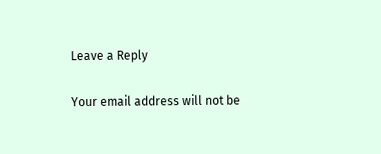Leave a Reply

Your email address will not be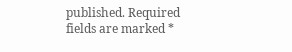published. Required fields are marked *